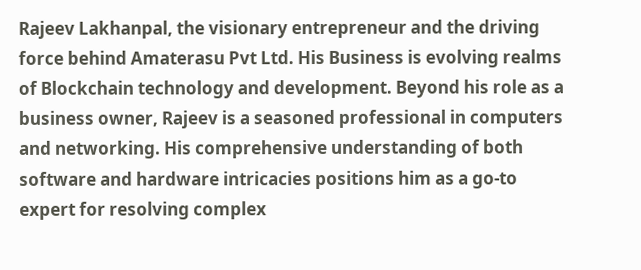Rajeev Lakhanpal, the visionary entrepreneur and the driving force behind Amaterasu Pvt Ltd. His Business is evolving realms of Blockchain technology and development. Beyond his role as a business owner, Rajeev is a seasoned professional in computers and networking. His comprehensive understanding of both software and hardware intricacies positions him as a go-to expert for resolving complex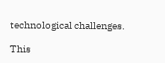technological challenges.

This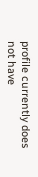profile currently does not have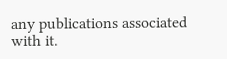any publications associated with it.